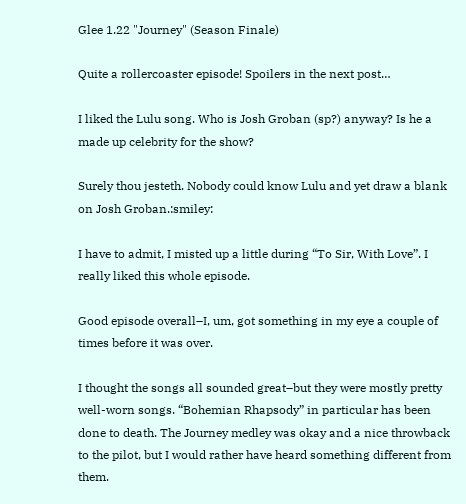Glee 1.22 "Journey" (Season Finale)

Quite a rollercoaster episode! Spoilers in the next post…

I liked the Lulu song. Who is Josh Groban (sp?) anyway? Is he a made up celebrity for the show?

Surely thou jesteth. Nobody could know Lulu and yet draw a blank on Josh Groban.:smiley:

I have to admit, I misted up a little during “To Sir, With Love”. I really liked this whole episode.

Good episode overall–I, um, got something in my eye a couple of times before it was over.

I thought the songs all sounded great–but they were mostly pretty well-worn songs. “Bohemian Rhapsody” in particular has been done to death. The Journey medley was okay and a nice throwback to the pilot, but I would rather have heard something different from them.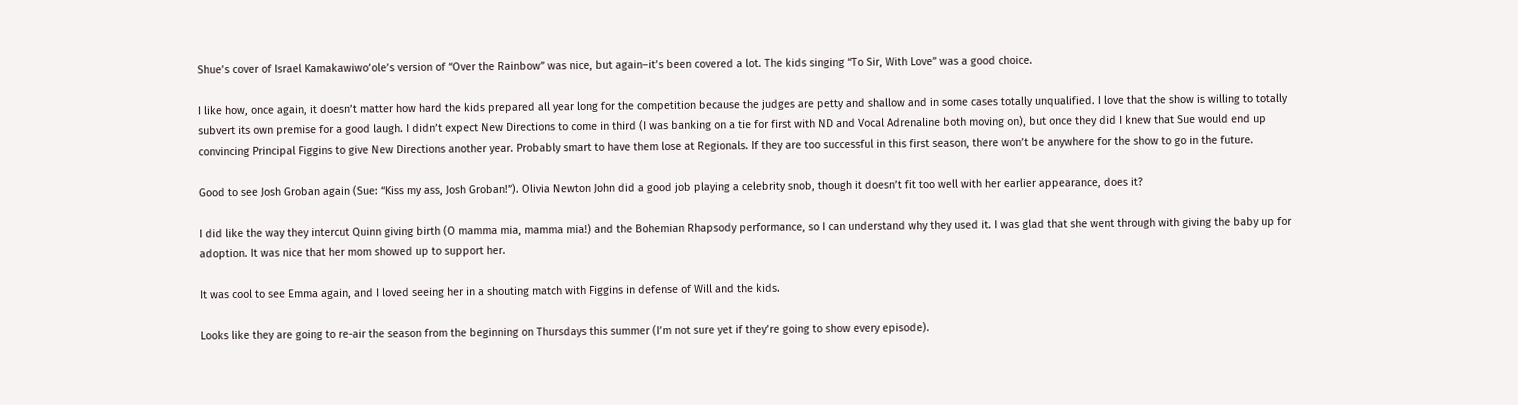Shue’s cover of Israel Kamakawiwo’ole’s version of “Over the Rainbow” was nice, but again–it’s been covered a lot. The kids singing “To Sir, With Love” was a good choice.

I like how, once again, it doesn’t matter how hard the kids prepared all year long for the competition because the judges are petty and shallow and in some cases totally unqualified. I love that the show is willing to totally subvert its own premise for a good laugh. I didn’t expect New Directions to come in third (I was banking on a tie for first with ND and Vocal Adrenaline both moving on), but once they did I knew that Sue would end up convincing Principal Figgins to give New Directions another year. Probably smart to have them lose at Regionals. If they are too successful in this first season, there won’t be anywhere for the show to go in the future.

Good to see Josh Groban again (Sue: “Kiss my ass, Josh Groban!”). Olivia Newton John did a good job playing a celebrity snob, though it doesn’t fit too well with her earlier appearance, does it?

I did like the way they intercut Quinn giving birth (O mamma mia, mamma mia!) and the Bohemian Rhapsody performance, so I can understand why they used it. I was glad that she went through with giving the baby up for adoption. It was nice that her mom showed up to support her.

It was cool to see Emma again, and I loved seeing her in a shouting match with Figgins in defense of Will and the kids.

Looks like they are going to re-air the season from the beginning on Thursdays this summer (I’m not sure yet if they’re going to show every episode).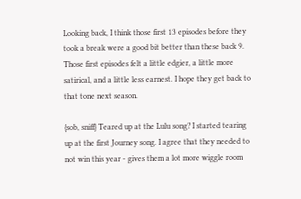Looking back, I think those first 13 episodes before they took a break were a good bit better than these back 9. Those first episodes felt a little edgier, a little more satirical, and a little less earnest. I hope they get back to that tone next season.

{sob, sniff} Teared up at the Lulu song? I started tearing up at the first Journey song. I agree that they needed to not win this year - gives them a lot more wiggle room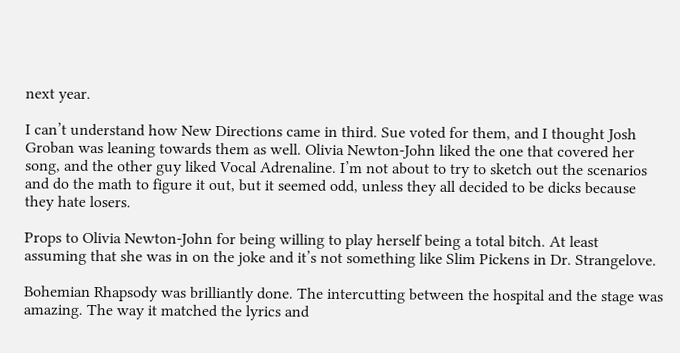next year.

I can’t understand how New Directions came in third. Sue voted for them, and I thought Josh Groban was leaning towards them as well. Olivia Newton-John liked the one that covered her song, and the other guy liked Vocal Adrenaline. I’m not about to try to sketch out the scenarios and do the math to figure it out, but it seemed odd, unless they all decided to be dicks because they hate losers.

Props to Olivia Newton-John for being willing to play herself being a total bitch. At least assuming that she was in on the joke and it’s not something like Slim Pickens in Dr. Strangelove.

Bohemian Rhapsody was brilliantly done. The intercutting between the hospital and the stage was amazing. The way it matched the lyrics and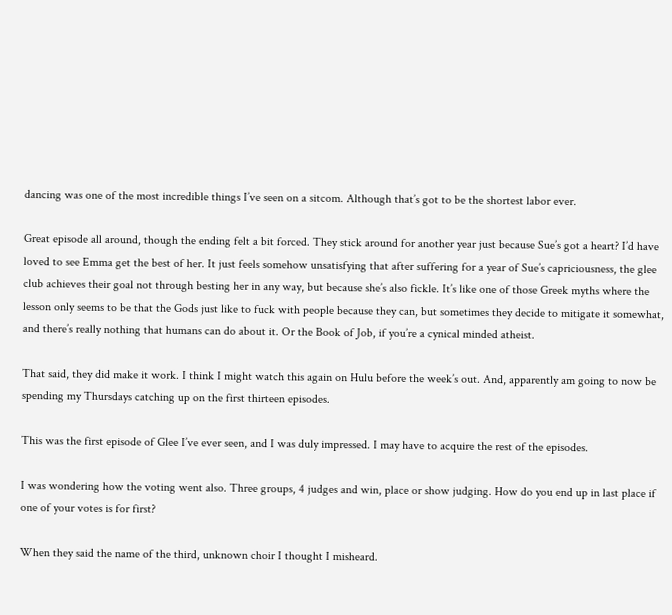dancing was one of the most incredible things I’ve seen on a sitcom. Although that’s got to be the shortest labor ever.

Great episode all around, though the ending felt a bit forced. They stick around for another year just because Sue’s got a heart? I’d have loved to see Emma get the best of her. It just feels somehow unsatisfying that after suffering for a year of Sue’s capriciousness, the glee club achieves their goal not through besting her in any way, but because she’s also fickle. It’s like one of those Greek myths where the lesson only seems to be that the Gods just like to fuck with people because they can, but sometimes they decide to mitigate it somewhat, and there’s really nothing that humans can do about it. Or the Book of Job, if you’re a cynical minded atheist.

That said, they did make it work. I think I might watch this again on Hulu before the week’s out. And, apparently am going to now be spending my Thursdays catching up on the first thirteen episodes.

This was the first episode of Glee I’ve ever seen, and I was duly impressed. I may have to acquire the rest of the episodes.

I was wondering how the voting went also. Three groups, 4 judges and win, place or show judging. How do you end up in last place if one of your votes is for first?

When they said the name of the third, unknown choir I thought I misheard.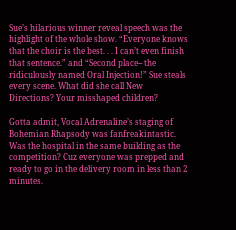Sue’s hilarious winner reveal speech was the highlight of the whole show. “Everyone knows that the choir is the best. . . I can’t even finish that sentence.” and “Second place-- the ridiculously named Oral Injection!” Sue steals every scene. What did she call New Directions? Your misshaped children?

Gotta admit, Vocal Adrenaline’s staging of Bohemian Rhapsody was fanfreakintastic. Was the hospital in the same building as the competition? Cuz everyone was prepped and ready to go in the delivery room in less than 2 minutes.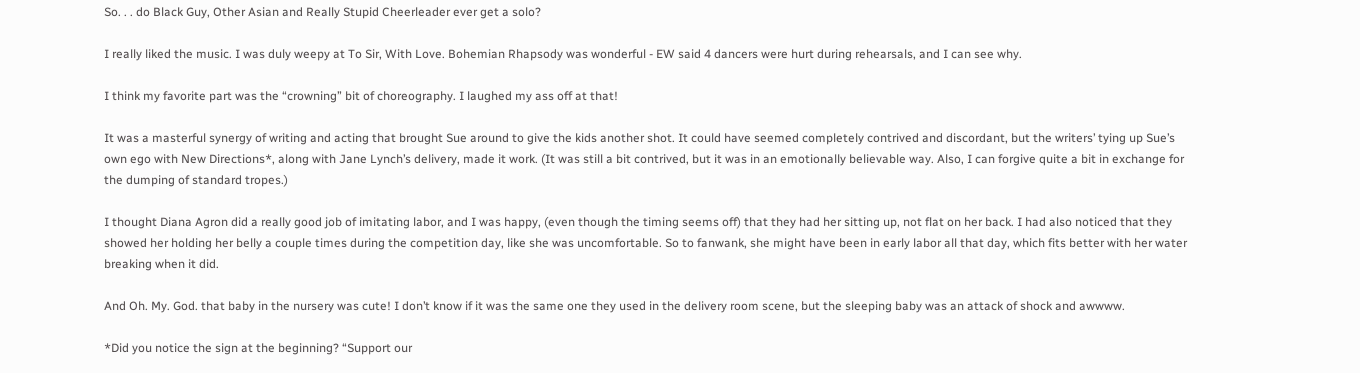So. . . do Black Guy, Other Asian and Really Stupid Cheerleader ever get a solo?

I really liked the music. I was duly weepy at To Sir, With Love. Bohemian Rhapsody was wonderful - EW said 4 dancers were hurt during rehearsals, and I can see why.

I think my favorite part was the “crowning” bit of choreography. I laughed my ass off at that!

It was a masterful synergy of writing and acting that brought Sue around to give the kids another shot. It could have seemed completely contrived and discordant, but the writers’ tying up Sue’s own ego with New Directions*, along with Jane Lynch’s delivery, made it work. (It was still a bit contrived, but it was in an emotionally believable way. Also, I can forgive quite a bit in exchange for the dumping of standard tropes.)

I thought Diana Agron did a really good job of imitating labor, and I was happy, (even though the timing seems off) that they had her sitting up, not flat on her back. I had also noticed that they showed her holding her belly a couple times during the competition day, like she was uncomfortable. So to fanwank, she might have been in early labor all that day, which fits better with her water breaking when it did.

And Oh. My. God. that baby in the nursery was cute! I don’t know if it was the same one they used in the delivery room scene, but the sleeping baby was an attack of shock and awwww.

*Did you notice the sign at the beginning? “Support our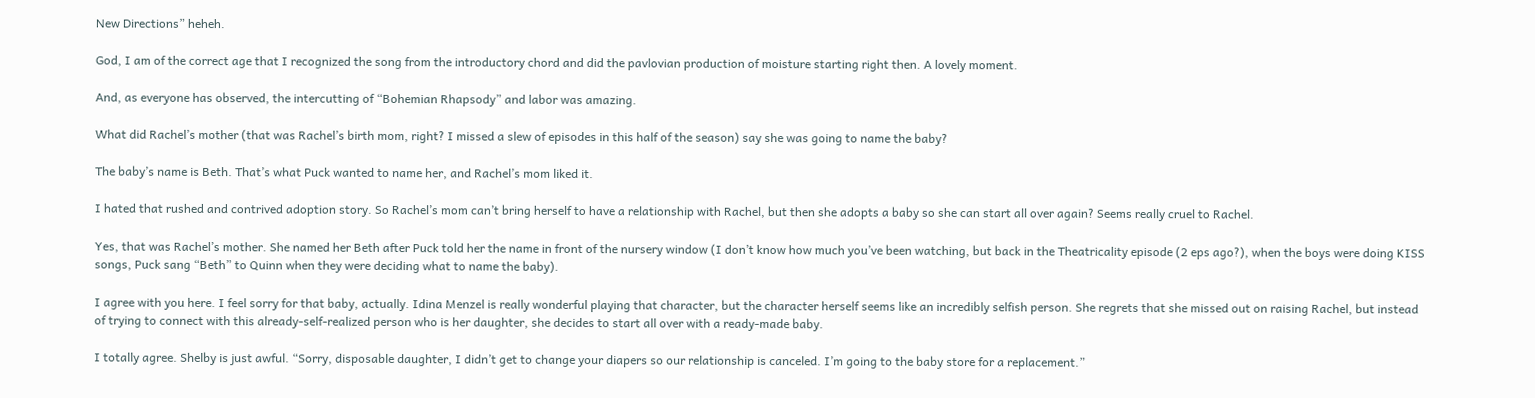New Directions” heheh.

God, I am of the correct age that I recognized the song from the introductory chord and did the pavlovian production of moisture starting right then. A lovely moment.

And, as everyone has observed, the intercutting of “Bohemian Rhapsody” and labor was amazing.

What did Rachel’s mother (that was Rachel’s birth mom, right? I missed a slew of episodes in this half of the season) say she was going to name the baby?

The baby’s name is Beth. That’s what Puck wanted to name her, and Rachel’s mom liked it.

I hated that rushed and contrived adoption story. So Rachel’s mom can’t bring herself to have a relationship with Rachel, but then she adopts a baby so she can start all over again? Seems really cruel to Rachel.

Yes, that was Rachel’s mother. She named her Beth after Puck told her the name in front of the nursery window (I don’t know how much you’ve been watching, but back in the Theatricality episode (2 eps ago?), when the boys were doing KISS songs, Puck sang “Beth” to Quinn when they were deciding what to name the baby).

I agree with you here. I feel sorry for that baby, actually. Idina Menzel is really wonderful playing that character, but the character herself seems like an incredibly selfish person. She regrets that she missed out on raising Rachel, but instead of trying to connect with this already-self-realized person who is her daughter, she decides to start all over with a ready-made baby.

I totally agree. Shelby is just awful. “Sorry, disposable daughter, I didn’t get to change your diapers so our relationship is canceled. I’m going to the baby store for a replacement.”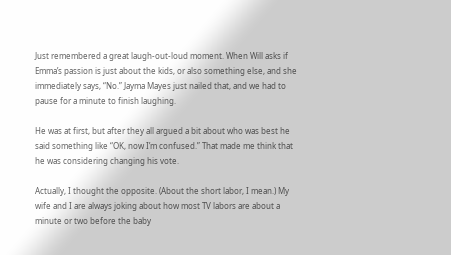Just remembered a great laugh-out-loud moment. When Will asks if Emma’s passion is just about the kids, or also something else, and she immediately says, “No.” Jayma Mayes just nailed that, and we had to pause for a minute to finish laughing.

He was at first, but after they all argued a bit about who was best he said something like “OK, now I’m confused.” That made me think that he was considering changing his vote.

Actually, I thought the opposite. (About the short labor, I mean.) My wife and I are always joking about how most TV labors are about a minute or two before the baby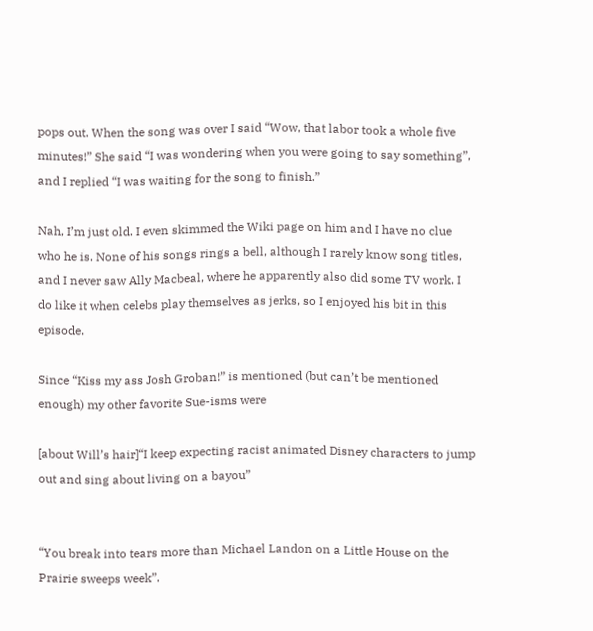pops out. When the song was over I said “Wow, that labor took a whole five minutes!” She said “I was wondering when you were going to say something”, and I replied “I was waiting for the song to finish.”

Nah, I’m just old. I even skimmed the Wiki page on him and I have no clue who he is. None of his songs rings a bell, although I rarely know song titles, and I never saw Ally Macbeal, where he apparently also did some TV work. I do like it when celebs play themselves as jerks, so I enjoyed his bit in this episode.

Since “Kiss my ass Josh Groban!” is mentioned (but can’t be mentioned enough) my other favorite Sue-isms were

[about Will’s hair]“I keep expecting racist animated Disney characters to jump out and sing about living on a bayou”


“You break into tears more than Michael Landon on a Little House on the Prairie sweeps week”.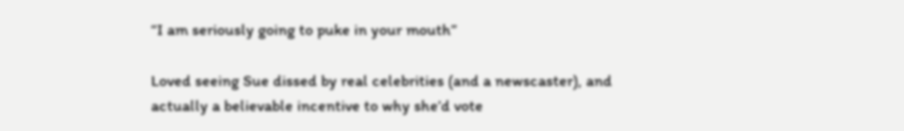“I am seriously going to puke in your mouth”

Loved seeing Sue dissed by real celebrities (and a newscaster), and actually a believable incentive to why she’d vote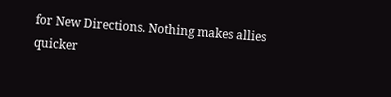for New Directions. Nothing makes allies quicker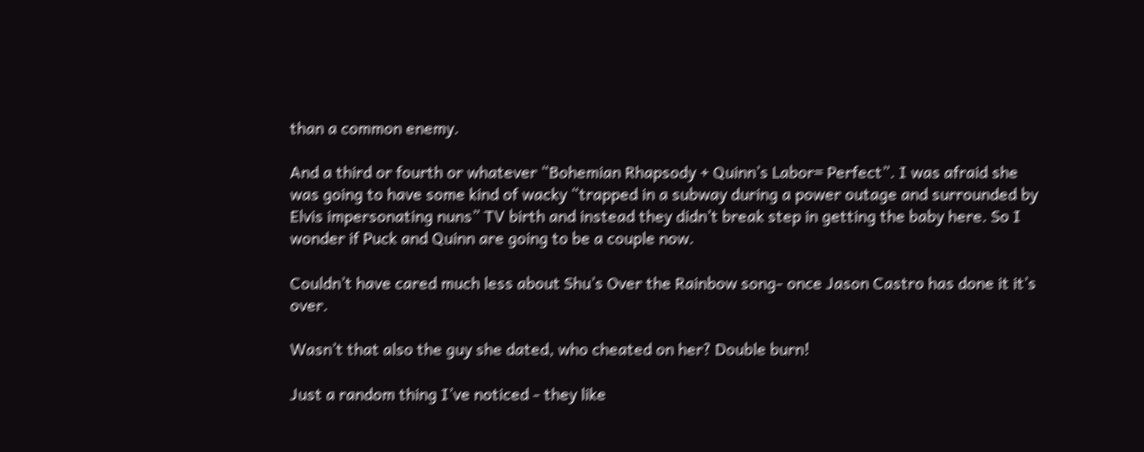than a common enemy.

And a third or fourth or whatever “Bohemian Rhapsody + Quinn’s Labor= Perfect”. I was afraid she was going to have some kind of wacky “trapped in a subway during a power outage and surrounded by Elvis impersonating nuns” TV birth and instead they didn’t break step in getting the baby here. So I wonder if Puck and Quinn are going to be a couple now.

Couldn’t have cared much less about Shu’s Over the Rainbow song- once Jason Castro has done it it’s over.

Wasn’t that also the guy she dated, who cheated on her? Double burn!

Just a random thing I’ve noticed - they like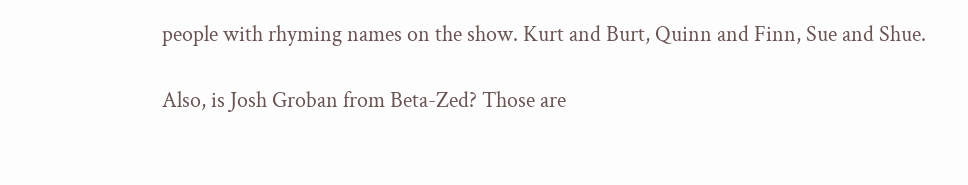people with rhyming names on the show. Kurt and Burt, Quinn and Finn, Sue and Shue.

Also, is Josh Groban from Beta-Zed? Those are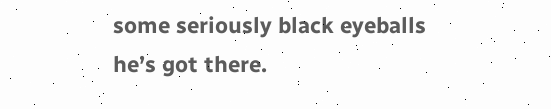some seriously black eyeballs he’s got there.